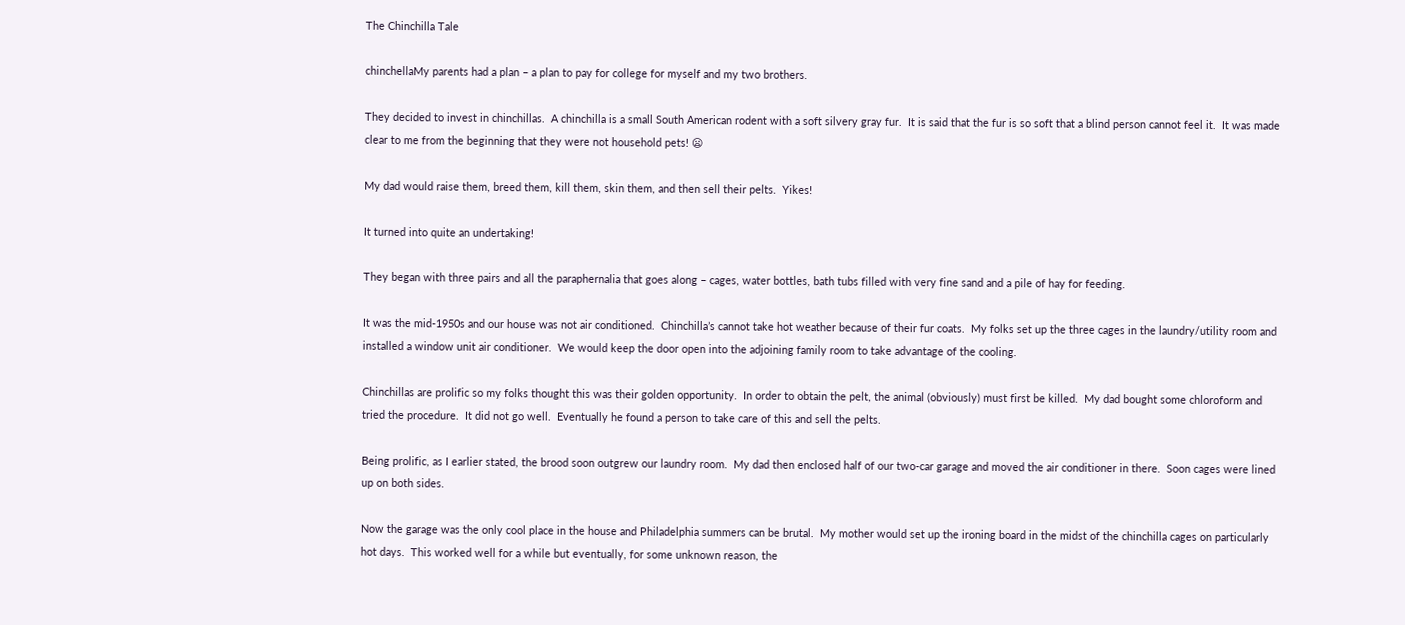The Chinchilla Tale

chinchellaMy parents had a plan – a plan to pay for college for myself and my two brothers.

They decided to invest in chinchillas.  A chinchilla is a small South American rodent with a soft silvery gray fur.  It is said that the fur is so soft that a blind person cannot feel it.  It was made clear to me from the beginning that they were not household pets! 😦

My dad would raise them, breed them, kill them, skin them, and then sell their pelts.  Yikes!

It turned into quite an undertaking!

They began with three pairs and all the paraphernalia that goes along – cages, water bottles, bath tubs filled with very fine sand and a pile of hay for feeding.

It was the mid-1950s and our house was not air conditioned.  Chinchilla’s cannot take hot weather because of their fur coats.  My folks set up the three cages in the laundry/utility room and installed a window unit air conditioner.  We would keep the door open into the adjoining family room to take advantage of the cooling.

Chinchillas are prolific so my folks thought this was their golden opportunity.  In order to obtain the pelt, the animal (obviously) must first be killed.  My dad bought some chloroform and tried the procedure.  It did not go well.  Eventually he found a person to take care of this and sell the pelts.

Being prolific, as I earlier stated, the brood soon outgrew our laundry room.  My dad then enclosed half of our two-car garage and moved the air conditioner in there.  Soon cages were lined up on both sides.

Now the garage was the only cool place in the house and Philadelphia summers can be brutal.  My mother would set up the ironing board in the midst of the chinchilla cages on particularly hot days.  This worked well for a while but eventually, for some unknown reason, the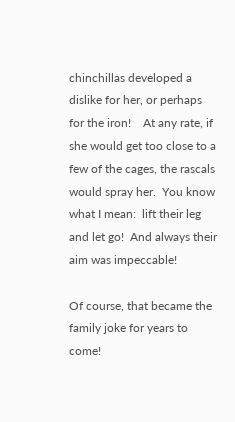chinchillas developed a dislike for her, or perhaps for the iron!    At any rate, if she would get too close to a few of the cages, the rascals would spray her.  You know what I mean:  lift their leg and let go!  And always their aim was impeccable!

Of course, that became the family joke for years to come!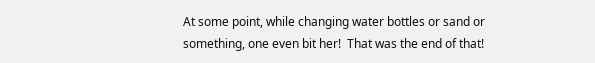At some point, while changing water bottles or sand or something, one even bit her!  That was the end of that!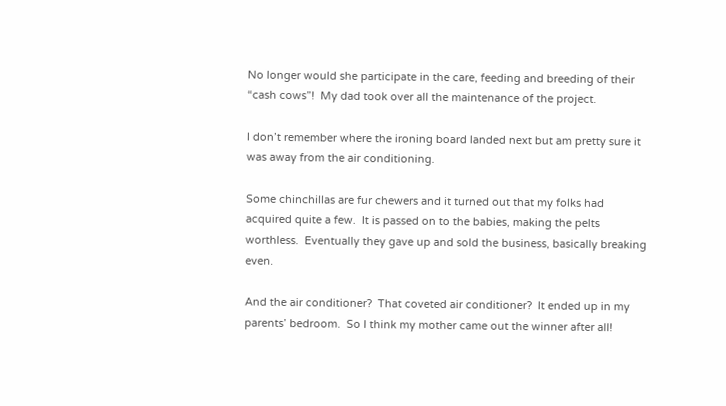No longer would she participate in the care, feeding and breeding of their “cash cows”!  My dad took over all the maintenance of the project.

I don’t remember where the ironing board landed next but am pretty sure it was away from the air conditioning.

Some chinchillas are fur chewers and it turned out that my folks had acquired quite a few.  It is passed on to the babies, making the pelts worthless.  Eventually they gave up and sold the business, basically breaking even.

And the air conditioner?  That coveted air conditioner?  It ended up in my parents’ bedroom.  So I think my mother came out the winner after all!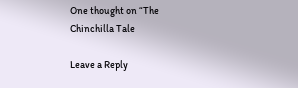One thought on “The Chinchilla Tale

Leave a Reply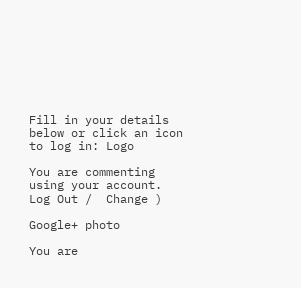Fill in your details below or click an icon to log in: Logo

You are commenting using your account. Log Out /  Change )

Google+ photo

You are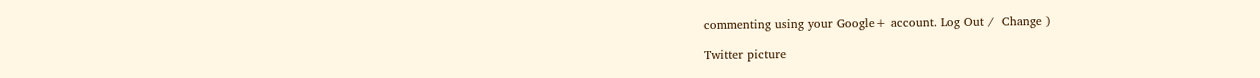commenting using your Google+ account. Log Out /  Change )

Twitter picture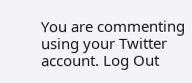You are commenting using your Twitter account. Log Out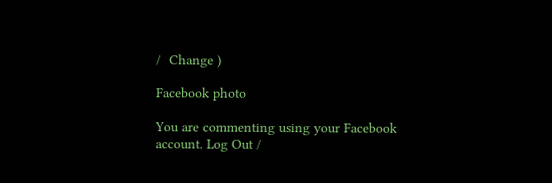/  Change )

Facebook photo

You are commenting using your Facebook account. Log Out /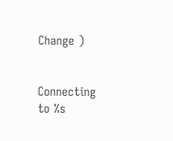Change )


Connecting to %s